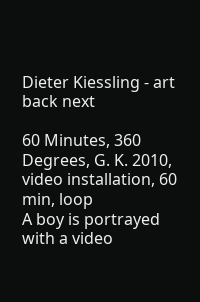Dieter Kiessling - art back next

60 Minutes, 360 Degrees, G. K. 2010,
video installation, 60 min, loop
A boy is portrayed with a video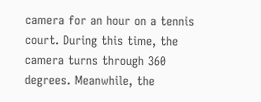camera for an hour on a tennis court. During this time, the camera turns through 360 degrees. Meanwhile, the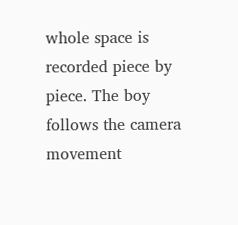whole space is recorded piece by piece. The boy follows the camera movement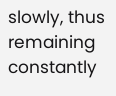slowly, thus remaining constantly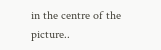in the centre of the picture..